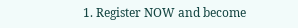1. Register NOW and become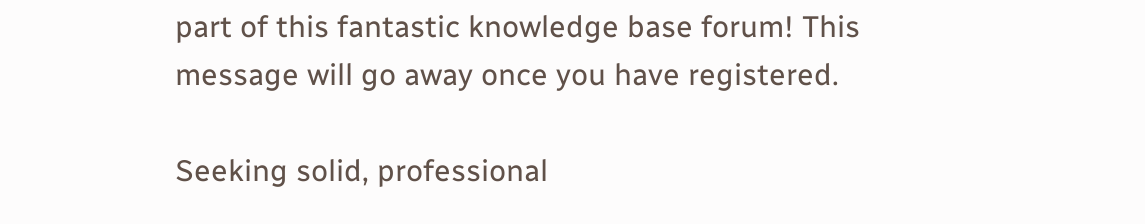part of this fantastic knowledge base forum! This message will go away once you have registered.

Seeking solid, professional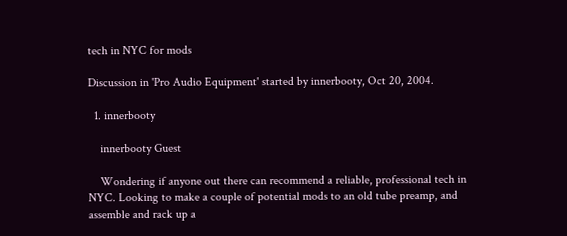tech in NYC for mods

Discussion in 'Pro Audio Equipment' started by innerbooty, Oct 20, 2004.

  1. innerbooty

    innerbooty Guest

    Wondering if anyone out there can recommend a reliable, professional tech in NYC. Looking to make a couple of potential mods to an old tube preamp, and assemble and rack up a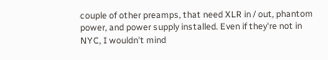couple of other preamps, that need XLR in / out, phantom power, and power supply installed. Even if they're not in NYC, I wouldn't mind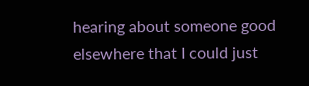hearing about someone good elsewhere that I could just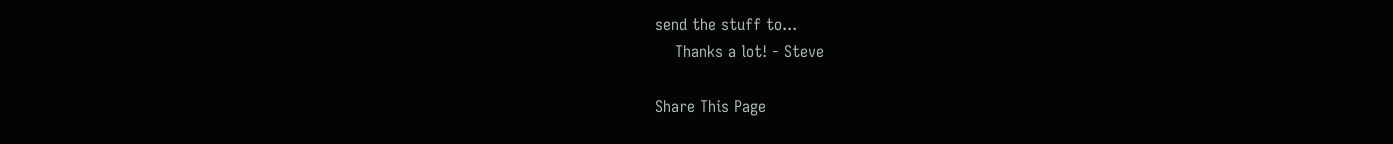send the stuff to...
    Thanks a lot! - Steve

Share This Page